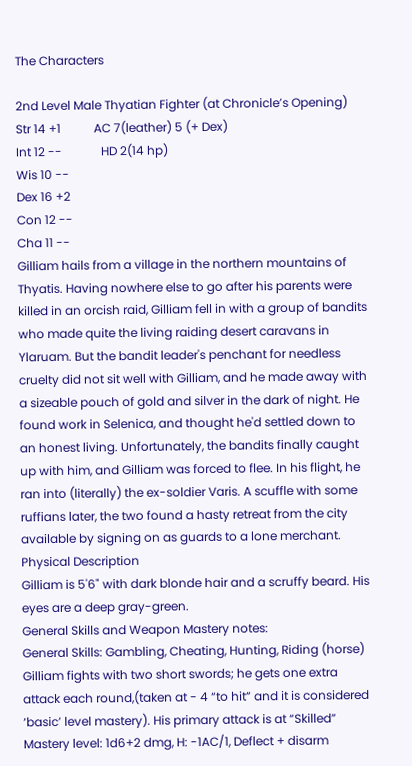The Characters

2nd Level Male Thyatian Fighter (at Chronicle’s Opening)
Str 14 +1           AC 7(leather) 5 (+ Dex)
Int 12 --             HD 2(14 hp)
Wis 10 --
Dex 16 +2
Con 12 --
Cha 11 --
Gilliam hails from a village in the northern mountains of Thyatis. Having nowhere else to go after his parents were killed in an orcish raid, Gilliam fell in with a group of bandits who made quite the living raiding desert caravans in Ylaruam. But the bandit leader's penchant for needless cruelty did not sit well with Gilliam, and he made away with a sizeable pouch of gold and silver in the dark of night. He found work in Selenica, and thought he'd settled down to an honest living. Unfortunately, the bandits finally caught up with him, and Gilliam was forced to flee. In his flight, he ran into (literally) the ex-soldier Varis. A scuffle with some ruffians later, the two found a hasty retreat from the city available by signing on as guards to a lone merchant.
Physical Description
Gilliam is 5'6" with dark blonde hair and a scruffy beard. His eyes are a deep gray-green.
General Skills and Weapon Mastery notes:
General Skills: Gambling, Cheating, Hunting, Riding (horse)
Gilliam fights with two short swords; he gets one extra attack each round,(taken at - 4 “to hit” and it is considered ‘basic’ level mastery). His primary attack is at “Skilled” Mastery level: 1d6+2 dmg, H: -1AC/1, Deflect + disarm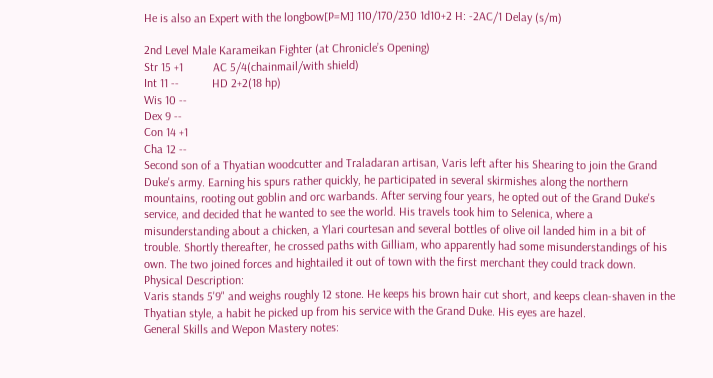He is also an Expert with the longbow[P=M] 110/170/230 1d10+2 H: -2AC/1 Delay (s/m)

2nd Level Male Karameikan Fighter (at Chronicle’s Opening)
Str 15 +1          AC 5/4(chainmail/with shield)
Int 11 --           HD 2+2(18 hp)
Wis 10 --
Dex 9 --
Con 14 +1
Cha 12 --
Second son of a Thyatian woodcutter and Traladaran artisan, Varis left after his Shearing to join the Grand Duke's army. Earning his spurs rather quickly, he participated in several skirmishes along the northern mountains, rooting out goblin and orc warbands. After serving four years, he opted out of the Grand Duke's service, and decided that he wanted to see the world. His travels took him to Selenica, where a misunderstanding about a chicken, a Ylari courtesan and several bottles of olive oil landed him in a bit of trouble. Shortly thereafter, he crossed paths with Gilliam, who apparently had some misunderstandings of his own. The two joined forces and hightailed it out of town with the first merchant they could track down.
Physical Description:
Varis stands 5'9" and weighs roughly 12 stone. He keeps his brown hair cut short, and keeps clean-shaven in the Thyatian style, a habit he picked up from his service with the Grand Duke. His eyes are hazel.
General Skills and Wepon Mastery notes: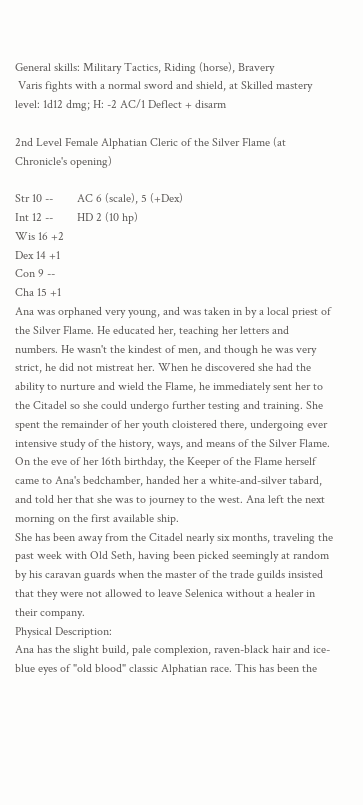General skills: Military Tactics, Riding (horse), Bravery
 Varis fights with a normal sword and shield, at Skilled mastery level: 1d12 dmg; H: -2 AC/1 Deflect + disarm

2nd Level Female Alphatian Cleric of the Silver Flame (at Chronicle's opening)

Str 10 --        AC 6 (scale), 5 (+Dex)
Int 12 --        HD 2 (10 hp)
Wis 16 +2
Dex 14 +1
Con 9 --
Cha 15 +1
Ana was orphaned very young, and was taken in by a local priest of the Silver Flame. He educated her, teaching her letters and numbers. He wasn't the kindest of men, and though he was very strict, he did not mistreat her. When he discovered she had the ability to nurture and wield the Flame, he immediately sent her to the Citadel so she could undergo further testing and training. She spent the remainder of her youth cloistered there, undergoing ever intensive study of the history, ways, and means of the Silver Flame.
On the eve of her 16th birthday, the Keeper of the Flame herself came to Ana's bedchamber, handed her a white-and-silver tabard, and told her that she was to journey to the west. Ana left the next morning on the first available ship.
She has been away from the Citadel nearly six months, traveling the past week with Old Seth, having been picked seemingly at random by his caravan guards when the master of the trade guilds insisted that they were not allowed to leave Selenica without a healer in their company.
Physical Description:
Ana has the slight build, pale complexion, raven-black hair and ice-blue eyes of "old blood" classic Alphatian race. This has been the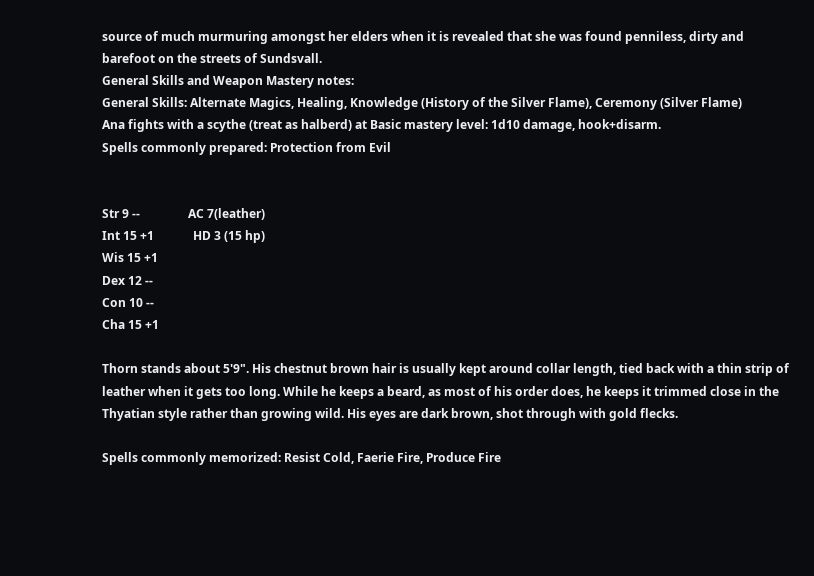source of much murmuring amongst her elders when it is revealed that she was found penniless, dirty and barefoot on the streets of Sundsvall.
General Skills and Weapon Mastery notes:
General Skills: Alternate Magics, Healing, Knowledge (History of the Silver Flame), Ceremony (Silver Flame)
Ana fights with a scythe (treat as halberd) at Basic mastery level: 1d10 damage, hook+disarm.
Spells commonly prepared: Protection from Evil


Str 9 --                AC 7(leather)
Int 15 +1             HD 3 (15 hp)
Wis 15 +1
Dex 12 --
Con 10 --
Cha 15 +1

Thorn stands about 5'9". His chestnut brown hair is usually kept around collar length, tied back with a thin strip of leather when it gets too long. While he keeps a beard, as most of his order does, he keeps it trimmed close in the Thyatian style rather than growing wild. His eyes are dark brown, shot through with gold flecks.

Spells commonly memorized: Resist Cold, Faerie Fire, Produce Fire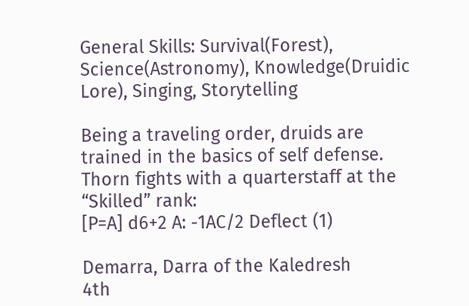General Skills: Survival(Forest), Science(Astronomy), Knowledge(Druidic Lore), Singing, Storytelling

Being a traveling order, druids are trained in the basics of self defense. Thorn fights with a quarterstaff at the “Skilled” rank:
[P=A] d6+2 A: -1AC/2 Deflect (1)

Demarra, Darra of the Kaledresh
4th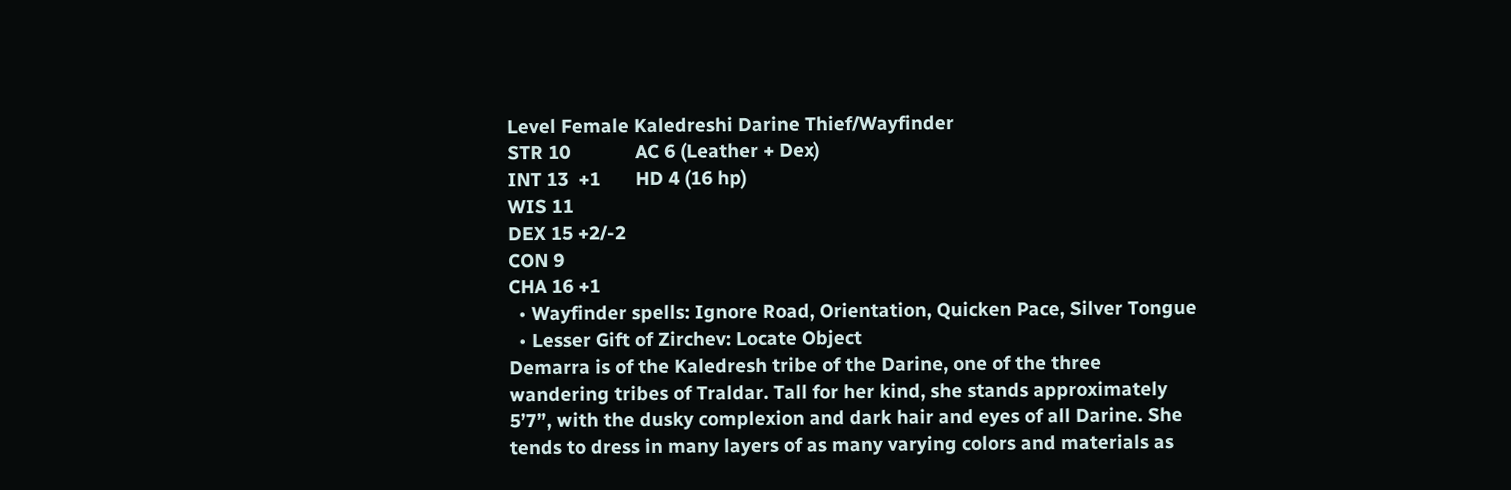Level Female Kaledreshi Darine Thief/Wayfinder
STR 10             AC 6 (Leather + Dex)
INT 13  +1       HD 4 (16 hp)
WIS 11
DEX 15 +2/-2
CON 9
CHA 16 +1
  • Wayfinder spells: Ignore Road, Orientation, Quicken Pace, Silver Tongue
  • Lesser Gift of Zirchev: Locate Object
Demarra is of the Kaledresh tribe of the Darine, one of the three wandering tribes of Traldar. Tall for her kind, she stands approximately 5’7”, with the dusky complexion and dark hair and eyes of all Darine. She tends to dress in many layers of as many varying colors and materials as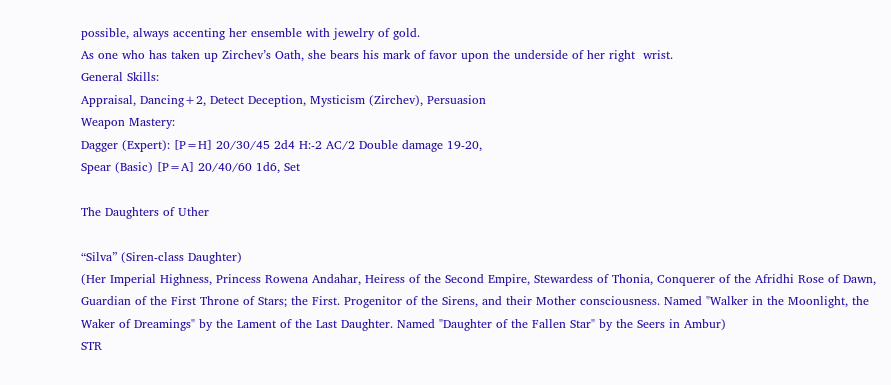possible, always accenting her ensemble with jewelry of gold.
As one who has taken up Zirchev’s Oath, she bears his mark of favor upon the underside of her right  wrist.
General Skills:
Appraisal, Dancing+2, Detect Deception, Mysticism (Zirchev), Persuasion
Weapon Mastery:
Dagger (Expert): [P=H] 20/30/45 2d4 H:-2 AC/2 Double damage 19-20,
Spear (Basic) [P=A] 20/40/60 1d6, Set

The Daughters of Uther

“Silva” (Siren-class Daughter)
(Her Imperial Highness, Princess Rowena Andahar, Heiress of the Second Empire, Stewardess of Thonia, Conquerer of the Afridhi Rose of Dawn, Guardian of the First Throne of Stars; the First. Progenitor of the Sirens, and their Mother consciousness. Named "Walker in the Moonlight, the Waker of Dreamings" by the Lament of the Last Daughter. Named "Daughter of the Fallen Star" by the Seers in Ambur)
STR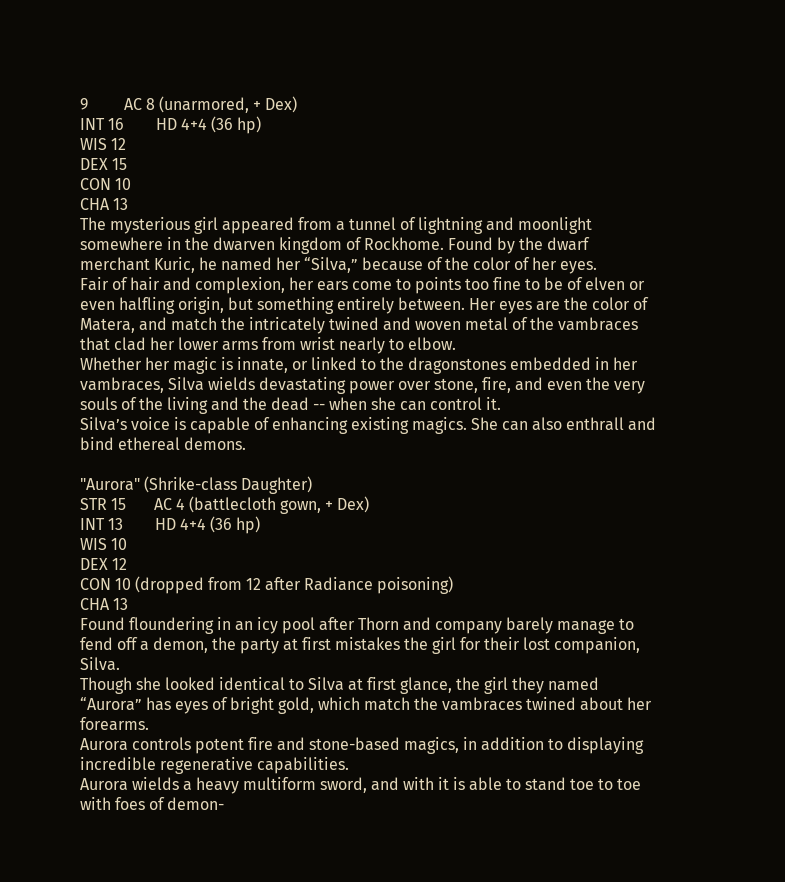9         AC 8 (unarmored, + Dex)
INT 16        HD 4+4 (36 hp)
WIS 12
DEX 15
CON 10
CHA 13
The mysterious girl appeared from a tunnel of lightning and moonlight somewhere in the dwarven kingdom of Rockhome. Found by the dwarf merchant Kuric, he named her “Silva,” because of the color of her eyes.
Fair of hair and complexion, her ears come to points too fine to be of elven or even halfling origin, but something entirely between. Her eyes are the color of Matera, and match the intricately twined and woven metal of the vambraces that clad her lower arms from wrist nearly to elbow.
Whether her magic is innate, or linked to the dragonstones embedded in her vambraces, Silva wields devastating power over stone, fire, and even the very souls of the living and the dead -- when she can control it.
Silva’s voice is capable of enhancing existing magics. She can also enthrall and bind ethereal demons.

"Aurora" (Shrike-class Daughter)
STR 15       AC 4 (battlecloth gown, + Dex)
INT 13        HD 4+4 (36 hp)
WIS 10
DEX 12
CON 10 (dropped from 12 after Radiance poisoning)
CHA 13
Found floundering in an icy pool after Thorn and company barely manage to fend off a demon, the party at first mistakes the girl for their lost companion, Silva.
Though she looked identical to Silva at first glance, the girl they named “Aurora” has eyes of bright gold, which match the vambraces twined about her forearms.
Aurora controls potent fire and stone-based magics, in addition to displaying incredible regenerative capabilities.
Aurora wields a heavy multiform sword, and with it is able to stand toe to toe with foes of demon-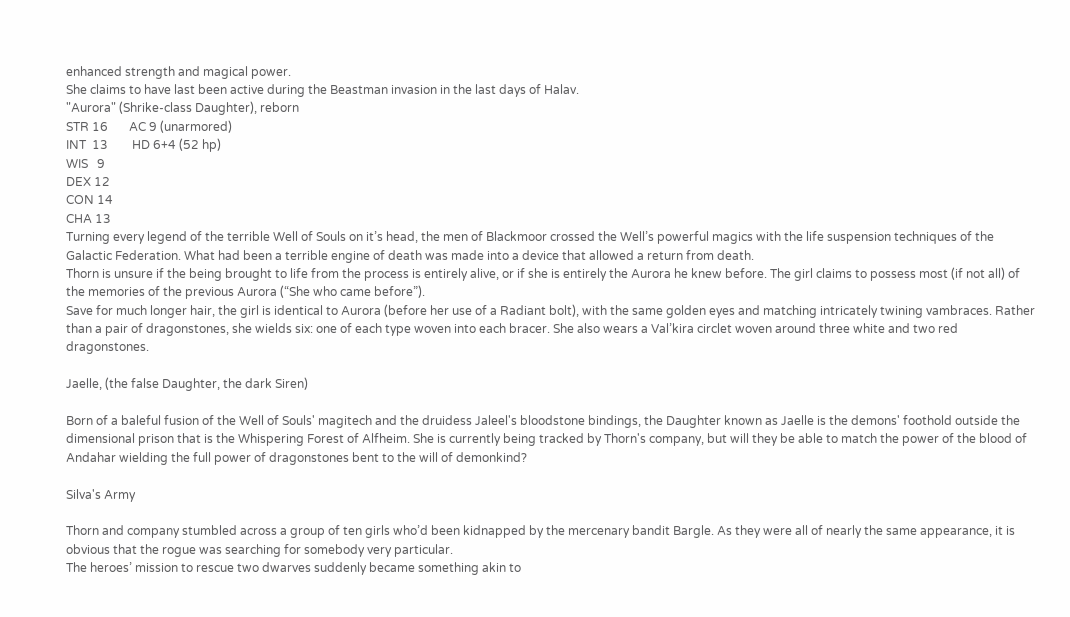enhanced strength and magical power.
She claims to have last been active during the Beastman invasion in the last days of Halav.
"Aurora" (Shrike-class Daughter), reborn
STR 16       AC 9 (unarmored)
INT  13        HD 6+4 (52 hp)
WIS   9
DEX 12
CON 14
CHA 13
Turning every legend of the terrible Well of Souls on it’s head, the men of Blackmoor crossed the Well’s powerful magics with the life suspension techniques of the Galactic Federation. What had been a terrible engine of death was made into a device that allowed a return from death.
Thorn is unsure if the being brought to life from the process is entirely alive, or if she is entirely the Aurora he knew before. The girl claims to possess most (if not all) of the memories of the previous Aurora (“She who came before”).
Save for much longer hair, the girl is identical to Aurora (before her use of a Radiant bolt), with the same golden eyes and matching intricately twining vambraces. Rather than a pair of dragonstones, she wields six: one of each type woven into each bracer. She also wears a Val’kira circlet woven around three white and two red dragonstones.

Jaelle, (the false Daughter, the dark Siren)

Born of a baleful fusion of the Well of Souls' magitech and the druidess Jaleel's bloodstone bindings, the Daughter known as Jaelle is the demons' foothold outside the dimensional prison that is the Whispering Forest of Alfheim. She is currently being tracked by Thorn's company, but will they be able to match the power of the blood of Andahar wielding the full power of dragonstones bent to the will of demonkind?

Silva's Army

Thorn and company stumbled across a group of ten girls who’d been kidnapped by the mercenary bandit Bargle. As they were all of nearly the same appearance, it is obvious that the rogue was searching for somebody very particular.
The heroes’ mission to rescue two dwarves suddenly became something akin to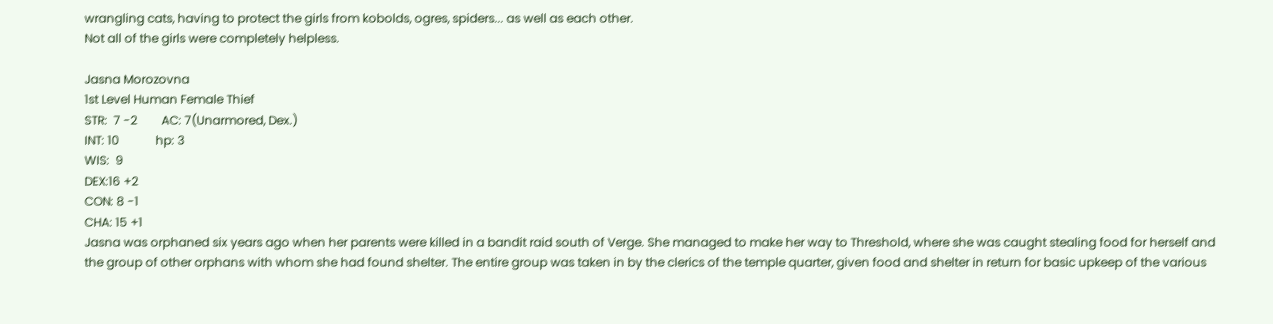wrangling cats, having to protect the girls from kobolds, ogres, spiders... as well as each other.
Not all of the girls were completely helpless.

Jasna Morozovna
1st Level Human Female Thief
STR:  7 -2        AC: 7(Unarmored, Dex.)
INT: 10            hp: 3
WIS:  9
DEX:16 +2
CON: 8 -1
CHA: 15 +1
Jasna was orphaned six years ago when her parents were killed in a bandit raid south of Verge. She managed to make her way to Threshold, where she was caught stealing food for herself and the group of other orphans with whom she had found shelter. The entire group was taken in by the clerics of the temple quarter, given food and shelter in return for basic upkeep of the various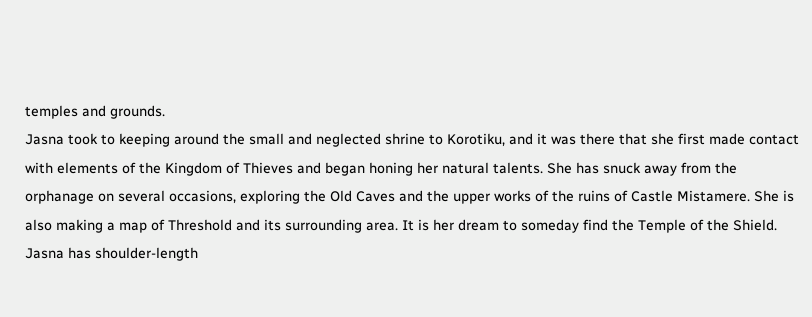temples and grounds.
Jasna took to keeping around the small and neglected shrine to Korotiku, and it was there that she first made contact with elements of the Kingdom of Thieves and began honing her natural talents. She has snuck away from the orphanage on several occasions, exploring the Old Caves and the upper works of the ruins of Castle Mistamere. She is also making a map of Threshold and its surrounding area. It is her dream to someday find the Temple of the Shield.
Jasna has shoulder-length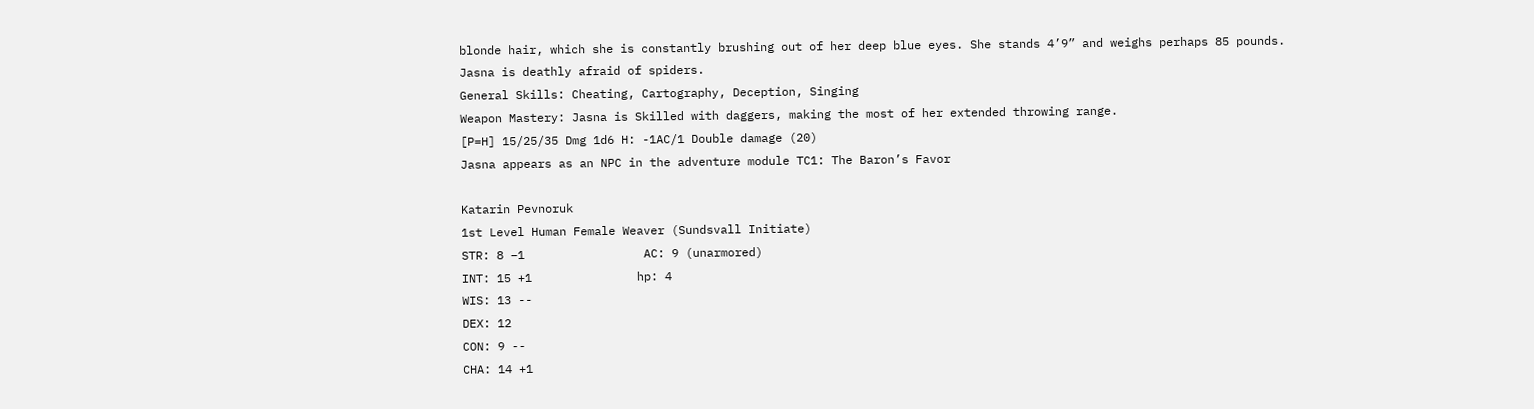blonde hair, which she is constantly brushing out of her deep blue eyes. She stands 4’9” and weighs perhaps 85 pounds.
Jasna is deathly afraid of spiders.
General Skills: Cheating, Cartography, Deception, Singing
Weapon Mastery: Jasna is Skilled with daggers, making the most of her extended throwing range.
[P=H] 15/25/35 Dmg 1d6 H: -1AC/1 Double damage (20)
Jasna appears as an NPC in the adventure module TC1: The Baron’s Favor

Katarin Pevnoruk
1st Level Human Female Weaver (Sundsvall Initiate)
STR: 8 −1                 AC: 9 (unarmored)
INT: 15 +1               hp: 4
WIS: 13 --
DEX: 12
CON: 9 --
CHA: 14 +1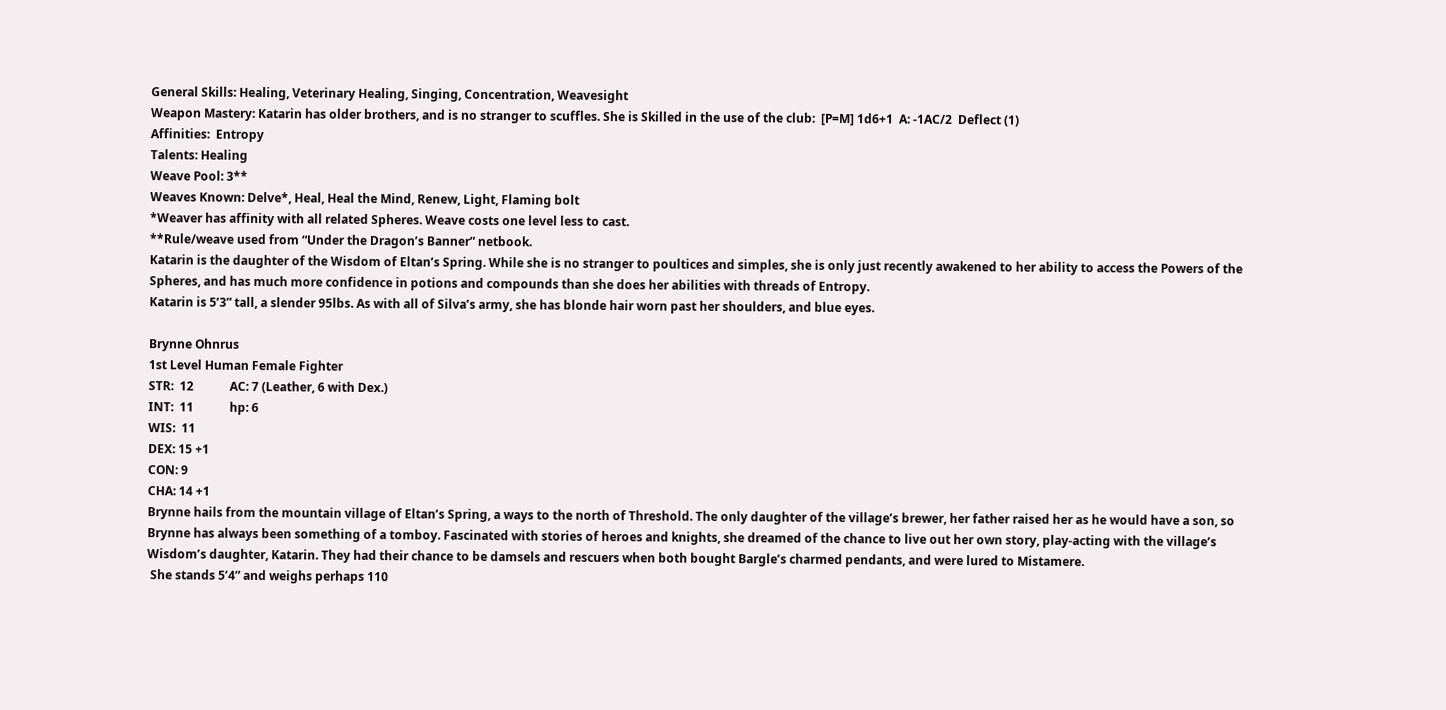General Skills: Healing, Veterinary Healing, Singing, Concentration, Weavesight
Weapon Mastery: Katarin has older brothers, and is no stranger to scuffles. She is Skilled in the use of the club:  [P=M] 1d6+1  A: -1AC/2  Deflect (1)
Affinities:  Entropy
Talents: Healing
Weave Pool: 3**
Weaves Known: Delve*, Heal, Heal the Mind, Renew, Light, Flaming bolt
*Weaver has affinity with all related Spheres. Weave costs one level less to cast.
**Rule/weave used from “Under the Dragon’s Banner” netbook.
Katarin is the daughter of the Wisdom of Eltan’s Spring. While she is no stranger to poultices and simples, she is only just recently awakened to her ability to access the Powers of the Spheres, and has much more confidence in potions and compounds than she does her abilities with threads of Entropy.
Katarin is 5’3” tall, a slender 95lbs. As with all of Silva’s army, she has blonde hair worn past her shoulders, and blue eyes.

Brynne Ohnrus
1st Level Human Female Fighter
STR:  12            AC: 7 (Leather, 6 with Dex.)
INT:  11            hp: 6
WIS:  11
DEX: 15 +1
CON: 9
CHA: 14 +1
Brynne hails from the mountain village of Eltan’s Spring, a ways to the north of Threshold. The only daughter of the village’s brewer, her father raised her as he would have a son, so Brynne has always been something of a tomboy. Fascinated with stories of heroes and knights, she dreamed of the chance to live out her own story, play-acting with the village’s Wisdom’s daughter, Katarin. They had their chance to be damsels and rescuers when both bought Bargle’s charmed pendants, and were lured to Mistamere.
 She stands 5’4” and weighs perhaps 110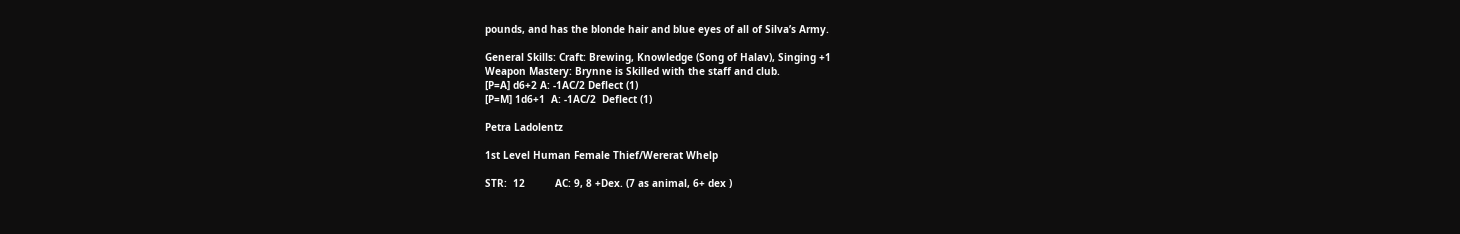pounds, and has the blonde hair and blue eyes of all of Silva’s Army.

General Skills: Craft: Brewing, Knowledge (Song of Halav), Singing +1
Weapon Mastery: Brynne is Skilled with the staff and club.
[P=A] d6+2 A: -1AC/2 Deflect (1)
[P=M] 1d6+1  A: -1AC/2  Deflect (1)

Petra Ladolentz

1st Level Human Female Thief/Wererat Whelp

STR:  12          AC: 9, 8 +Dex. (7 as animal, 6+ dex )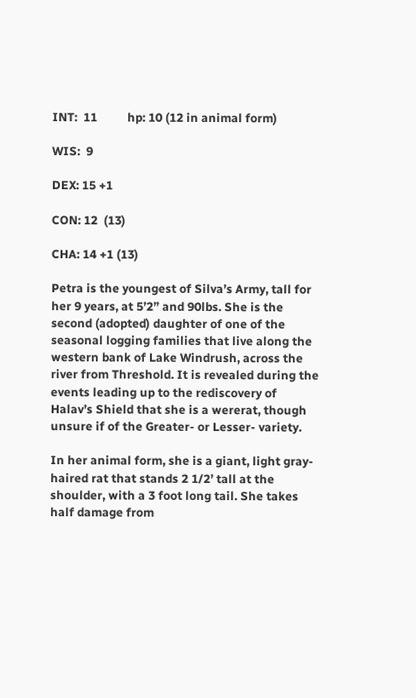INT:  11          hp: 10 (12 in animal form)

WIS:  9

DEX: 15 +1

CON: 12  (13)

CHA: 14 +1 (13)

Petra is the youngest of Silva’s Army, tall for her 9 years, at 5’2” and 90lbs. She is the second (adopted) daughter of one of the seasonal logging families that live along the western bank of Lake Windrush, across the river from Threshold. It is revealed during the events leading up to the rediscovery of Halav’s Shield that she is a wererat, though unsure if of the Greater- or Lesser- variety.

In her animal form, she is a giant, light gray-haired rat that stands 2 1/2’ tall at the shoulder, with a 3 foot long tail. She takes half damage from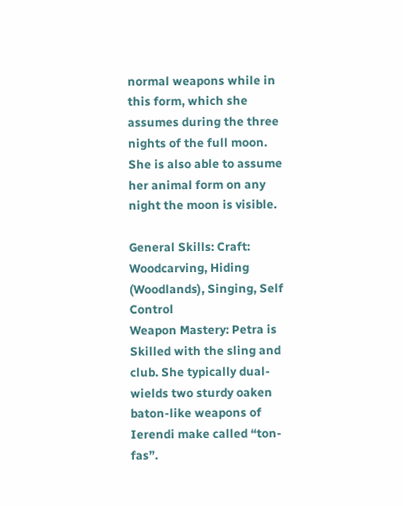normal weapons while in this form, which she assumes during the three nights of the full moon. She is also able to assume her animal form on any night the moon is visible.

General Skills: Craft: Woodcarving, Hiding (Woodlands), Singing, Self Control
Weapon Mastery: Petra is Skilled with the sling and club. She typically dual-wields two sturdy oaken baton-like weapons of Ierendi make called “ton-fas”.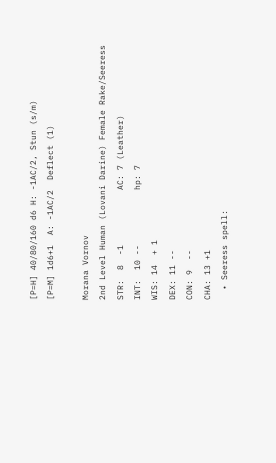[P=H] 40/80/160 d6 H: -1AC/2, Stun (s/m)
[P=M] 1d6+1  A: -1AC/2  Deflect (1)

Morana Vornov
2nd Level Human (Lovani Darine) Female Rake/Seeress
STR:  8  -1           AC: 7 (Leather)
INT:  10 --           hp: 7
WIS: 14  + 1
DEX: 11 --
CON: 9  --
CHA: 13 +1
  • Seeress spell: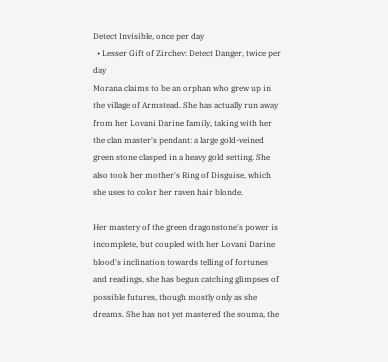Detect Invisible, once per day
  • Lesser Gift of Zirchev: Detect Danger, twice per day
Morana claims to be an orphan who grew up in the village of Armstead. She has actually run away from her Lovani Darine family, taking with her the clan master's pendant: a large gold-veined green stone clasped in a heavy gold setting. She also took her mother's Ring of Disguise, which she uses to color her raven hair blonde.

Her mastery of the green dragonstone's power is incomplete, but coupled with her Lovani Darine blood's inclination towards telling of fortunes and readings, she has begun catching glimpses of possible futures, though mostly only as she dreams. She has not yet mastered the souma, the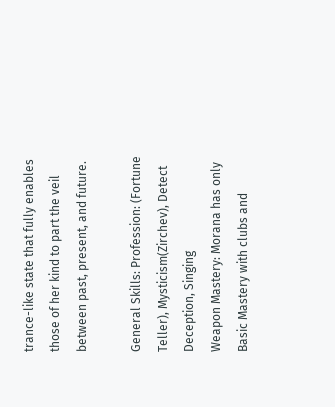trance-like state that fully enables those of her kind to part the veil between past, present, and future.

General Skills: Profession: (Fortune Teller), Mysticism(Zirchev), Detect Deception, Singing
Weapon Mastery: Morana has only Basic Mastery with clubs and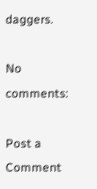daggers.

No comments:

Post a Comment